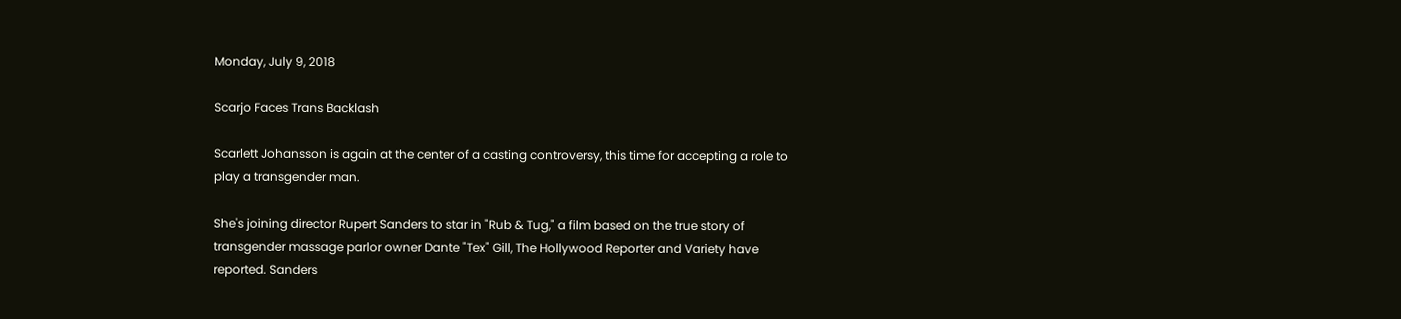Monday, July 9, 2018

Scarjo Faces Trans Backlash

Scarlett Johansson is again at the center of a casting controversy, this time for accepting a role to play a transgender man.

She's joining director Rupert Sanders to star in "Rub & Tug," a film based on the true story of transgender massage parlor owner Dante "Tex" Gill, The Hollywood Reporter and Variety have reported. Sanders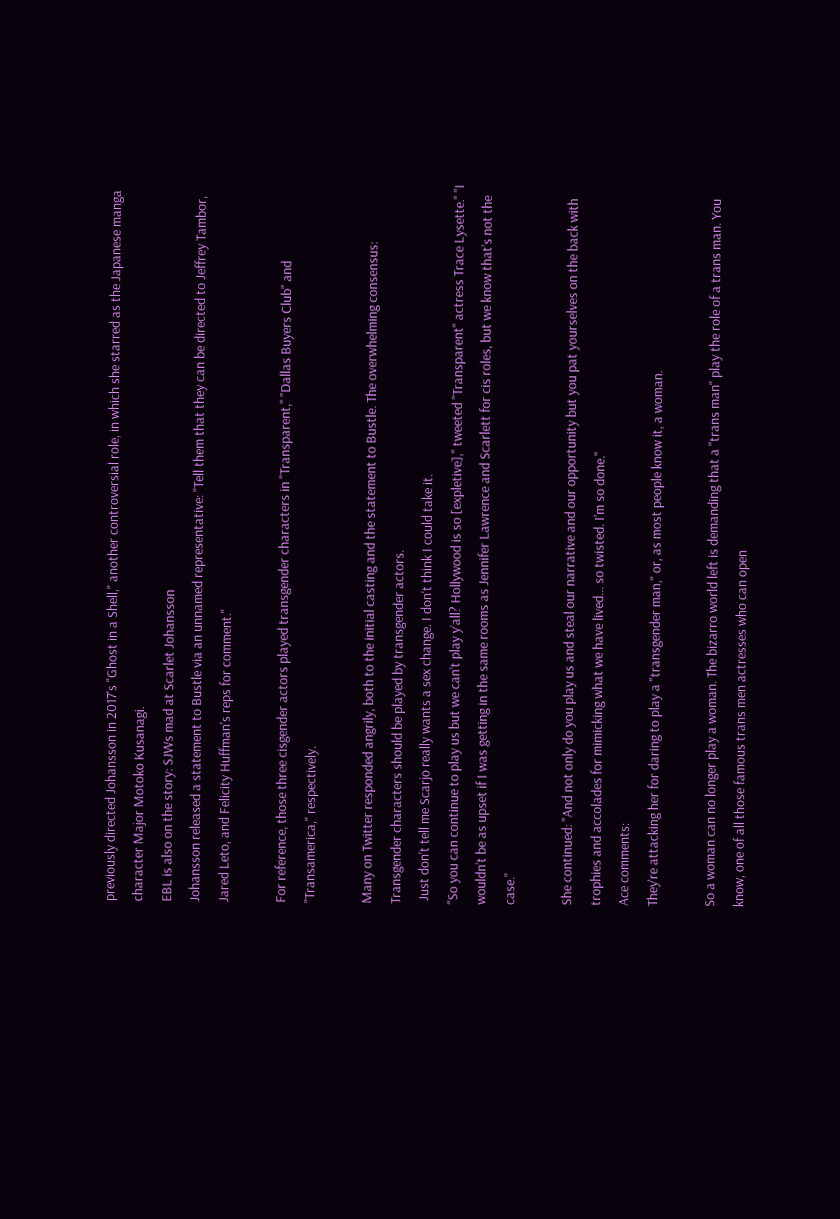previously directed Johansson in 2017's "Ghost in a Shell," another controversial role, in which she starred as the Japanese manga character Major Motoko Kusanagi.
EBL is also on the story: SJWs mad at Scarlet Johansson
Johansson released a statement to Bustle via an unnamed representative: "Tell them that they can be directed to Jeffrey Tambor, Jared Leto, and Felicity Huffman's reps for comment."

For reference, those three cisgender actors played transgender characters in "Transparent," "Dallas Buyers Club" and "Transamerica," respectively.

Many on Twitter responded angrily, both to the initial casting and the statement to Bustle. The overwhelming consensus: Transgender characters should be played by transgender actors.
 Just don't tell me Scarjo really wants a sex change. I don't think I could take it.
"So you can continue to play us but we can’t play y’all? Hollywood is so [expletive]," tweeted "Transparent" actress Trace Lysette." "I wouldn’t be as upset if I was getting in the same rooms as Jennifer Lawrence and Scarlett for cis roles, but we know that’s not the case."

She continued: "And not only do you play us and steal our narrative and our opportunity but you pat yourselves on the back with trophies and accolades for mimicking what we have lived... so twisted. I'm so done."
Ace comments:
They're attacking her for daring to play a "transgender man," or, as most people know it, a woman.

So a woman can no longer play a woman. The bizarro world left is demanding that a "trans man" play the role of a trans man. You know, one of all those famous trans men actresses who can open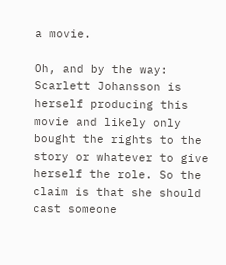a movie.

Oh, and by the way: Scarlett Johansson is herself producing this movie and likely only bought the rights to the story or whatever to give herself the role. So the claim is that she should cast someone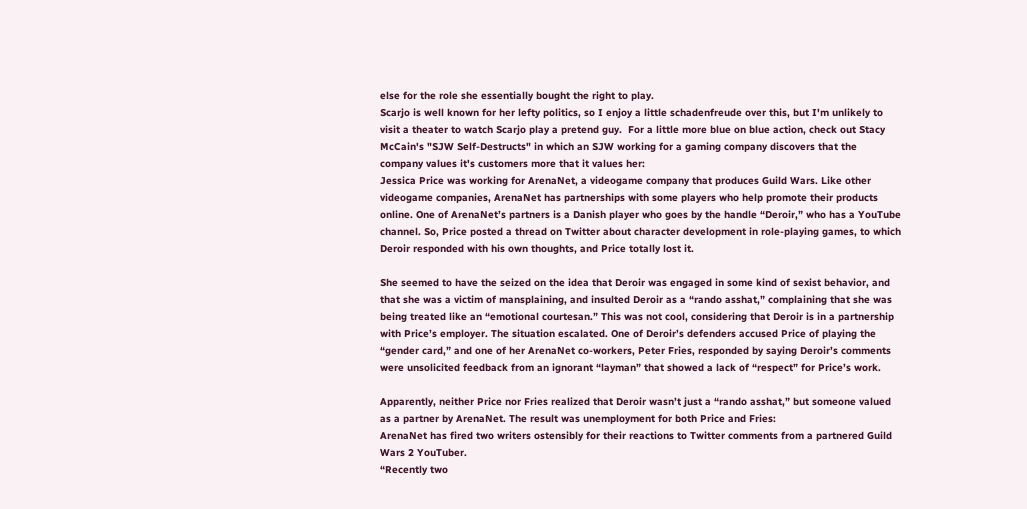else for the role she essentially bought the right to play.
Scarjo is well known for her lefty politics, so I enjoy a little schadenfreude over this, but I'm unlikely to visit a theater to watch Scarjo play a pretend guy.  For a little more blue on blue action, check out Stacy McCain's "SJW Self-Destructs" in which an SJW working for a gaming company discovers that the company values it's customers more that it values her:
Jessica Price was working for ArenaNet, a videogame company that produces Guild Wars. Like other videogame companies, ArenaNet has partnerships with some players who help promote their products online. One of ArenaNet’s partners is a Danish player who goes by the handle “Deroir,” who has a YouTube channel. So, Price posted a thread on Twitter about character development in role-playing games, to which Deroir responded with his own thoughts, and Price totally lost it.

She seemed to have the seized on the idea that Deroir was engaged in some kind of sexist behavior, and that she was a victim of mansplaining, and insulted Deroir as a “rando asshat,” complaining that she was being treated like an “emotional courtesan.” This was not cool, considering that Deroir is in a partnership with Price’s employer. The situation escalated. One of Deroir’s defenders accused Price of playing the “gender card,” and one of her ArenaNet co-workers, Peter Fries, responded by saying Deroir’s comments were unsolicited feedback from an ignorant “layman” that showed a lack of “respect” for Price’s work.

Apparently, neither Price nor Fries realized that Deroir wasn’t just a “rando asshat,” but someone valued as a partner by ArenaNet. The result was unemployment for both Price and Fries:
ArenaNet has fired two writers ostensibly for their reactions to Twitter comments from a partnered Guild Wars 2 YouTuber.
“Recently two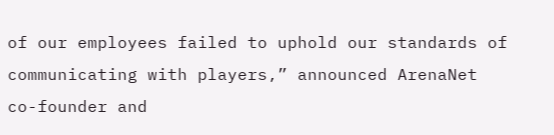of our employees failed to uphold our standards of communicating with players,” announced ArenaNet co-founder and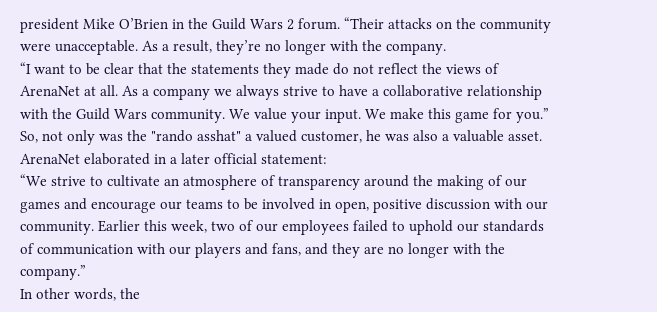president Mike O’Brien in the Guild Wars 2 forum. “Their attacks on the community were unacceptable. As a result, they’re no longer with the company.
“I want to be clear that the statements they made do not reflect the views of ArenaNet at all. As a company we always strive to have a collaborative relationship with the Guild Wars community. We value your input. We make this game for you.”
So, not only was the "rando asshat" a valued customer, he was also a valuable asset.
ArenaNet elaborated in a later official statement:
“We strive to cultivate an atmosphere of transparency around the making of our games and encourage our teams to be involved in open, positive discussion with our community. Earlier this week, two of our employees failed to uphold our standards of communication with our players and fans, and they are no longer with the company.”
In other words, the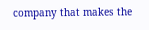company that makes the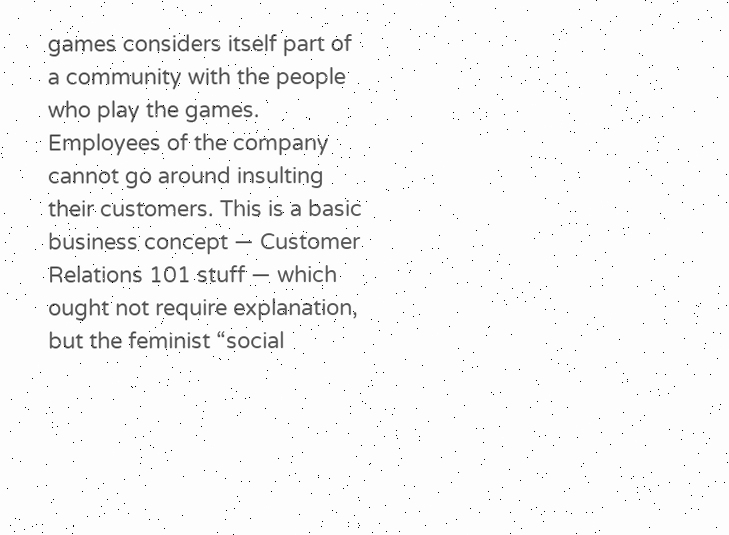games considers itself part of a community with the people who play the games. Employees of the company cannot go around insulting their customers. This is a basic business concept — Customer Relations 101 stuff — which ought not require explanation, but the feminist “social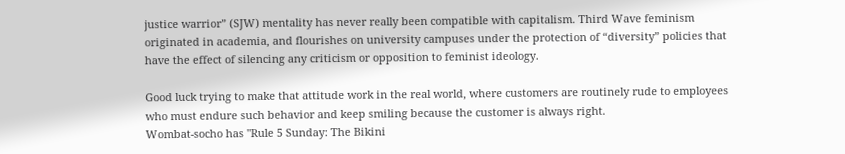justice warrior” (SJW) mentality has never really been compatible with capitalism. Third Wave feminism originated in academia, and flourishes on university campuses under the protection of “diversity” policies that have the effect of silencing any criticism or opposition to feminist ideology.

Good luck trying to make that attitude work in the real world, where customers are routinely rude to employees who must endure such behavior and keep smiling because the customer is always right.
Wombat-socho has "Rule 5 Sunday: The Bikini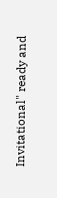Invitational" ready and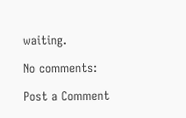waiting.

No comments:

Post a Comment